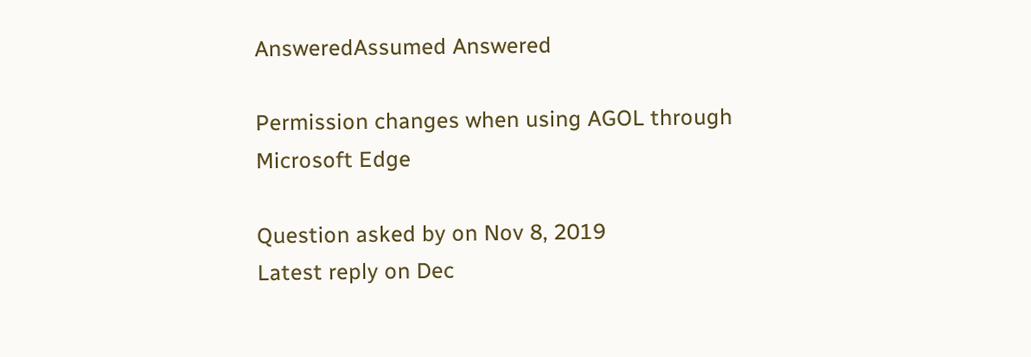AnsweredAssumed Answered

Permission changes when using AGOL through Microsoft Edge

Question asked by on Nov 8, 2019
Latest reply on Dec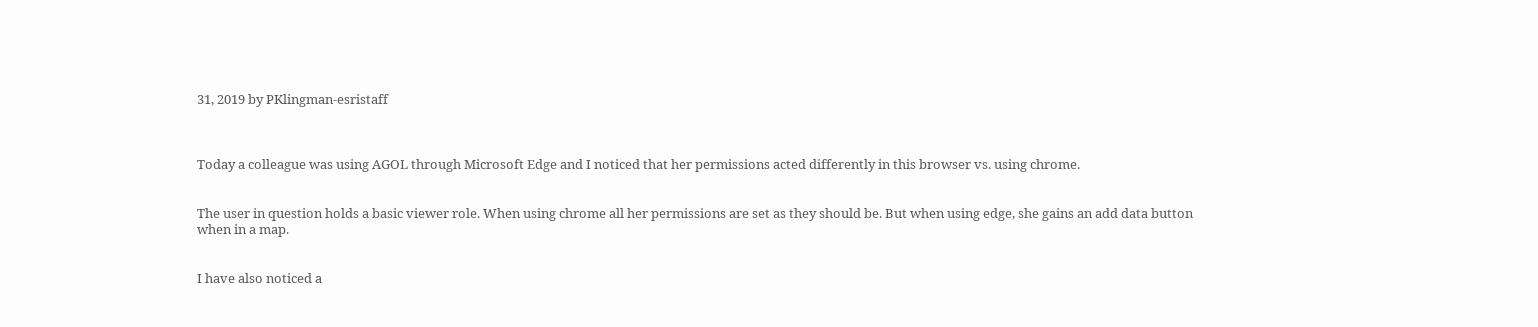31, 2019 by PKlingman-esristaff



Today a colleague was using AGOL through Microsoft Edge and I noticed that her permissions acted differently in this browser vs. using chrome.


The user in question holds a basic viewer role. When using chrome all her permissions are set as they should be. But when using edge, she gains an add data button when in a map.


I have also noticed a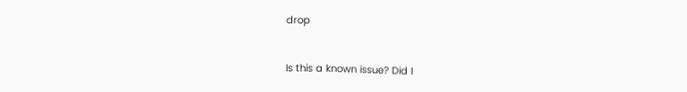drop


Is this a known issue? Did I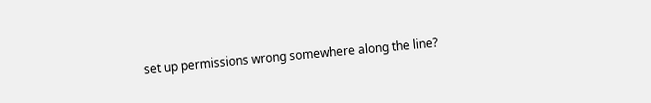set up permissions wrong somewhere along the line?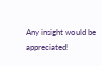Any insight would be appreciated!